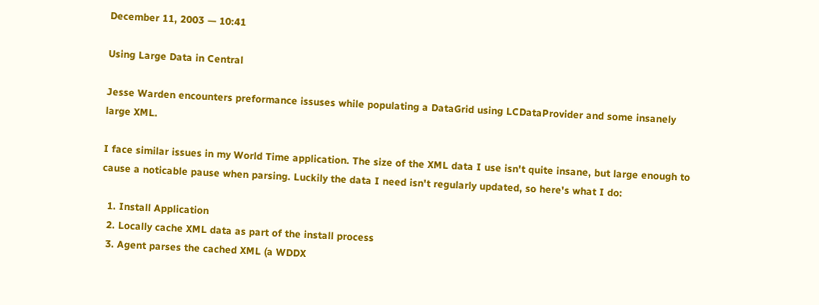December 11, 2003 — 10:41

Using Large Data in Central

Jesse Warden encounters preformance issuses while populating a DataGrid using LCDataProvider and some insanely large XML.

I face similar issues in my World Time application. The size of the XML data I use isn't quite insane, but large enough to cause a noticable pause when parsing. Luckily the data I need isn't regularly updated, so here's what I do:

  1. Install Application
  2. Locally cache XML data as part of the install process
  3. Agent parses the cached XML (a WDDX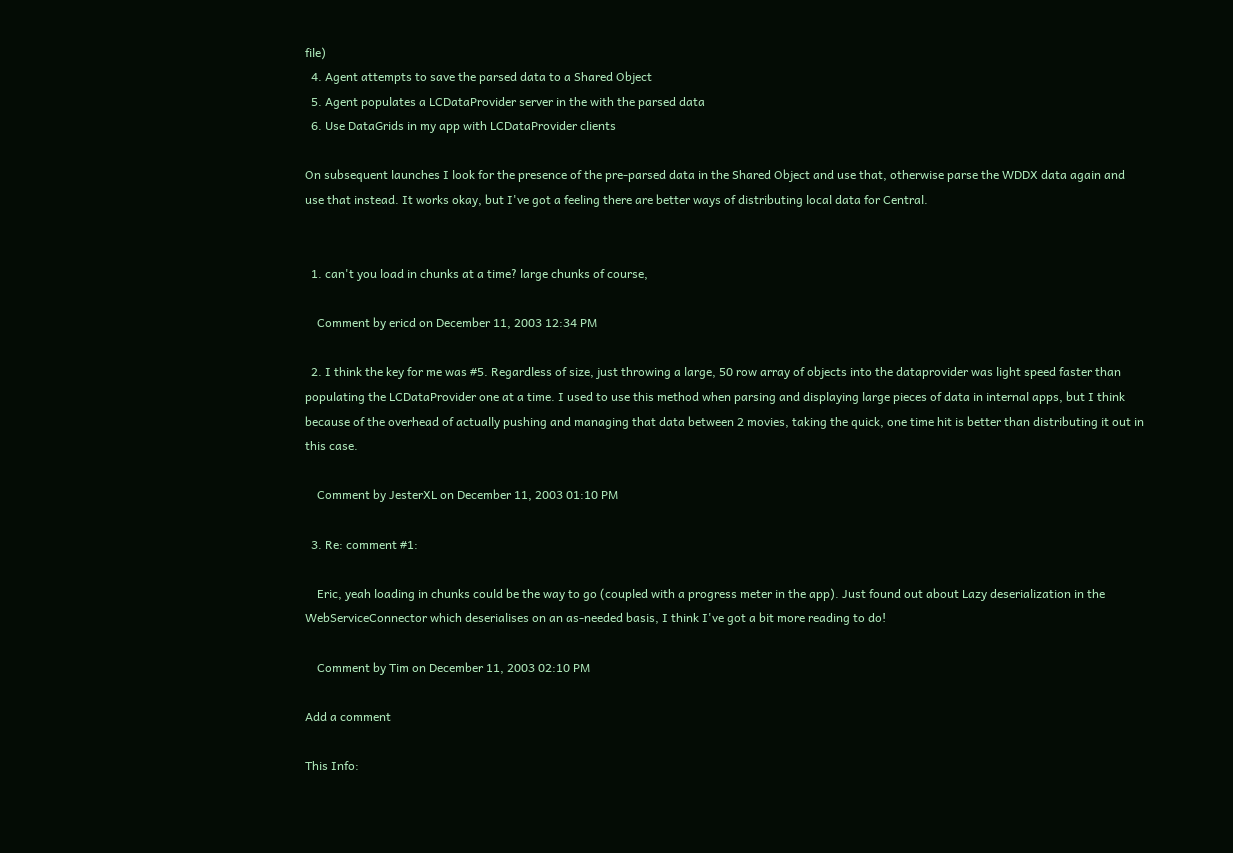file)
  4. Agent attempts to save the parsed data to a Shared Object
  5. Agent populates a LCDataProvider server in the with the parsed data
  6. Use DataGrids in my app with LCDataProvider clients

On subsequent launches I look for the presence of the pre-parsed data in the Shared Object and use that, otherwise parse the WDDX data again and use that instead. It works okay, but I've got a feeling there are better ways of distributing local data for Central.


  1. can't you load in chunks at a time? large chunks of course,

    Comment by ericd on December 11, 2003 12:34 PM

  2. I think the key for me was #5. Regardless of size, just throwing a large, 50 row array of objects into the dataprovider was light speed faster than populating the LCDataProvider one at a time. I used to use this method when parsing and displaying large pieces of data in internal apps, but I think because of the overhead of actually pushing and managing that data between 2 movies, taking the quick, one time hit is better than distributing it out in this case.

    Comment by JesterXL on December 11, 2003 01:10 PM

  3. Re: comment #1:

    Eric, yeah loading in chunks could be the way to go (coupled with a progress meter in the app). Just found out about Lazy deserialization in the WebServiceConnector which deserialises on an as-needed basis, I think I've got a bit more reading to do!

    Comment by Tim on December 11, 2003 02:10 PM

Add a comment

This Info: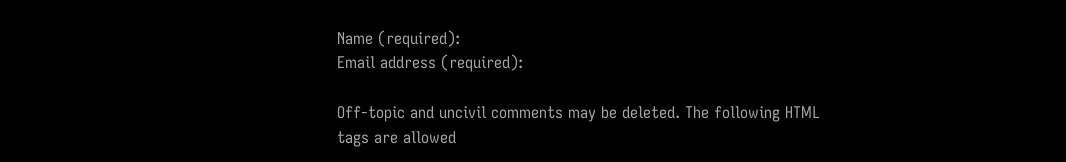Name (required):
Email address (required):

Off-topic and uncivil comments may be deleted. The following HTML tags are allowed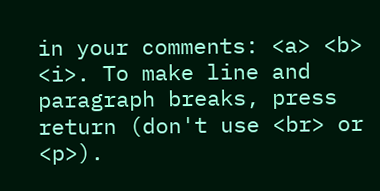in your comments: <a> <b> <i>. To make line and paragraph breaks, press return (don't use <br> or <p>).